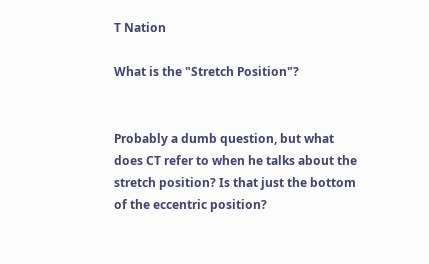T Nation

What is the "Stretch Position"?


Probably a dumb question, but what does CT refer to when he talks about the stretch position? Is that just the bottom of the eccentric position?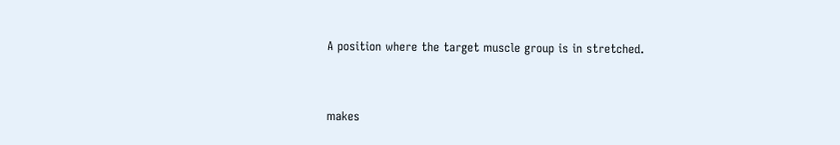A position where the target muscle group is in stretched.


makes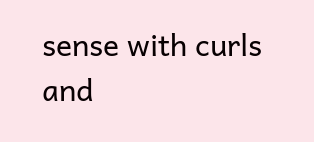sense with curls and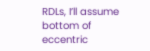RDLs, I’ll assume bottom of eccentric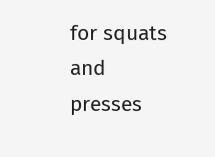for squats and presses